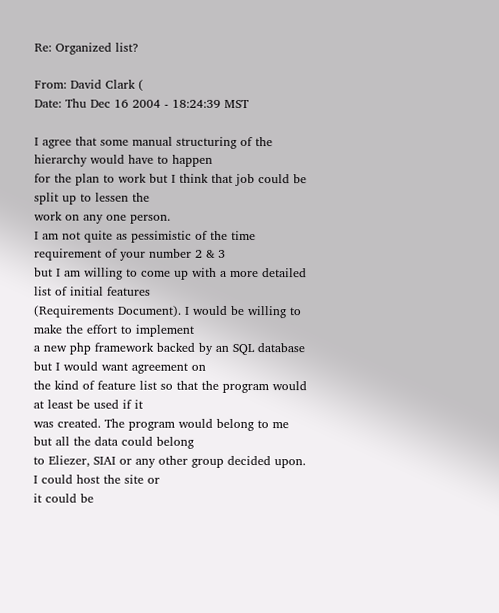Re: Organized list?

From: David Clark (
Date: Thu Dec 16 2004 - 18:24:39 MST

I agree that some manual structuring of the hierarchy would have to happen
for the plan to work but I think that job could be split up to lessen the
work on any one person.
I am not quite as pessimistic of the time requirement of your number 2 & 3
but I am willing to come up with a more detailed list of initial features
(Requirements Document). I would be willing to make the effort to implement
a new php framework backed by an SQL database but I would want agreement on
the kind of feature list so that the program would at least be used if it
was created. The program would belong to me but all the data could belong
to Eliezer, SIAI or any other group decided upon. I could host the site or
it could be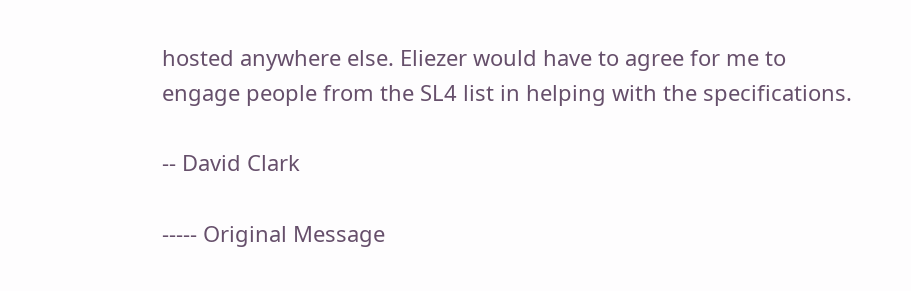hosted anywhere else. Eliezer would have to agree for me to
engage people from the SL4 list in helping with the specifications.

-- David Clark

----- Original Message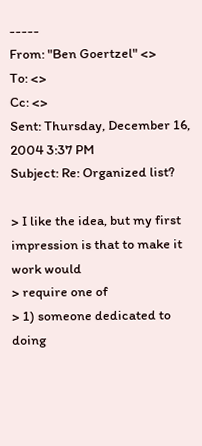-----
From: "Ben Goertzel" <>
To: <>
Cc: <>
Sent: Thursday, December 16, 2004 3:37 PM
Subject: Re: Organized list?

> I like the idea, but my first impression is that to make it work would
> require one of
> 1) someone dedicated to doing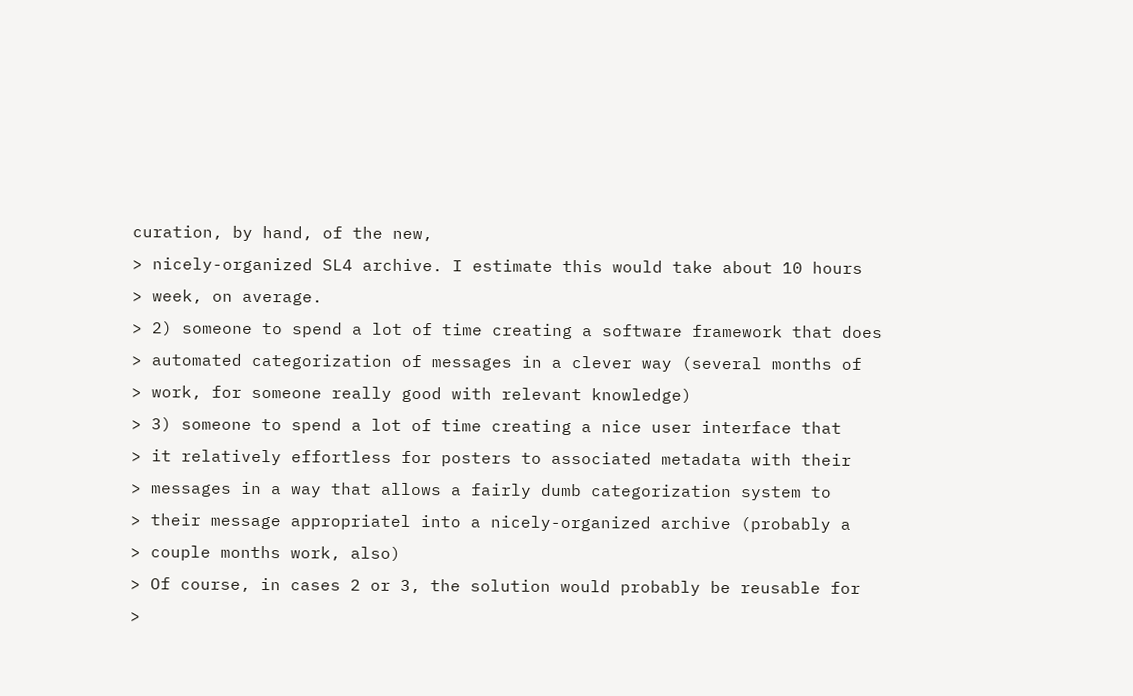curation, by hand, of the new,
> nicely-organized SL4 archive. I estimate this would take about 10 hours
> week, on average.
> 2) someone to spend a lot of time creating a software framework that does
> automated categorization of messages in a clever way (several months of
> work, for someone really good with relevant knowledge)
> 3) someone to spend a lot of time creating a nice user interface that
> it relatively effortless for posters to associated metadata with their
> messages in a way that allows a fairly dumb categorization system to
> their message appropriatel into a nicely-organized archive (probably a
> couple months work, also)
> Of course, in cases 2 or 3, the solution would probably be reusable for
>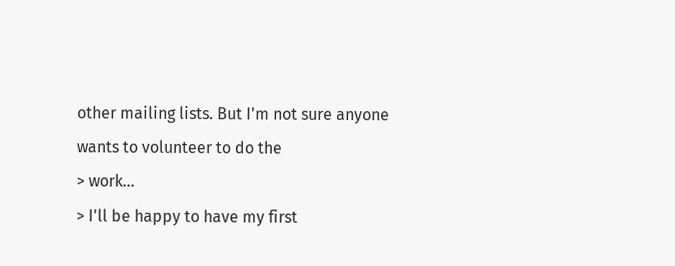other mailing lists. But I'm not sure anyone wants to volunteer to do the
> work...
> I'll be happy to have my first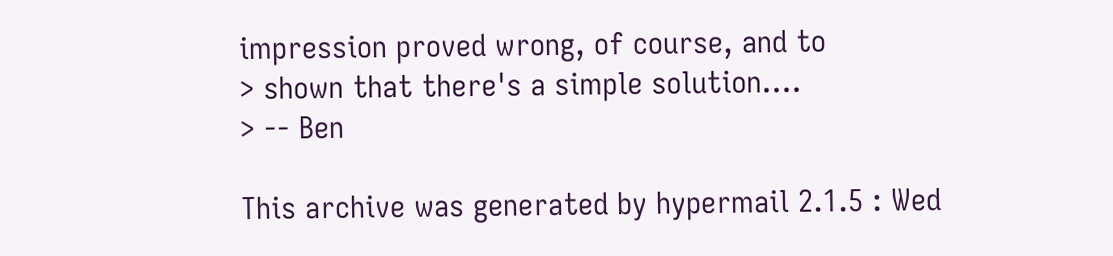impression proved wrong, of course, and to
> shown that there's a simple solution....
> -- Ben

This archive was generated by hypermail 2.1.5 : Wed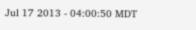Jul 17 2013 - 04:00:50 MDT